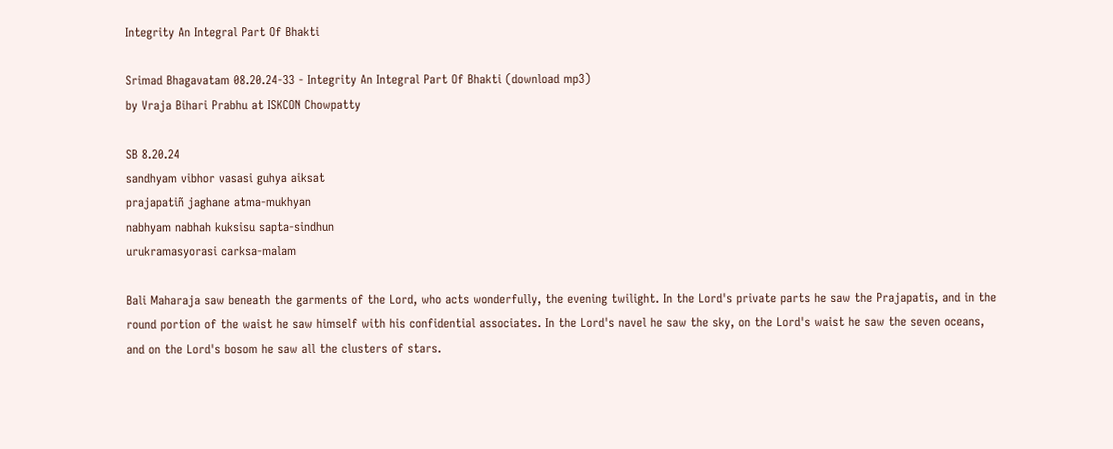Integrity An Integral Part Of Bhakti

Srimad Bhagavatam 08.20.24-33 - Integrity An Integral Part Of Bhakti (download mp3)
by Vraja Bihari Prabhu at ISKCON Chowpatty

SB 8.20.24
sandhyam vibhor vasasi guhya aiksat
prajapatiñ jaghane atma-mukhyan
nabhyam nabhah kuksisu sapta-sindhun
urukramasyorasi carksa-malam

Bali Maharaja saw beneath the garments of the Lord, who acts wonderfully, the evening twilight. In the Lord's private parts he saw the Prajapatis, and in the round portion of the waist he saw himself with his confidential associates. In the Lord's navel he saw the sky, on the Lord's waist he saw the seven oceans, and on the Lord's bosom he saw all the clusters of stars.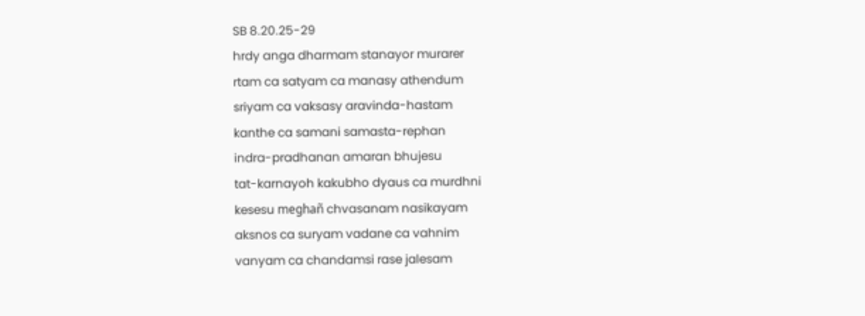SB 8.20.25-29
hrdy anga dharmam stanayor murarer
rtam ca satyam ca manasy athendum
sriyam ca vaksasy aravinda-hastam
kanthe ca samani samasta-rephan
indra-pradhanan amaran bhujesu
tat-karnayoh kakubho dyaus ca murdhni
kesesu meghañ chvasanam nasikayam
aksnos ca suryam vadane ca vahnim
vanyam ca chandamsi rase jalesam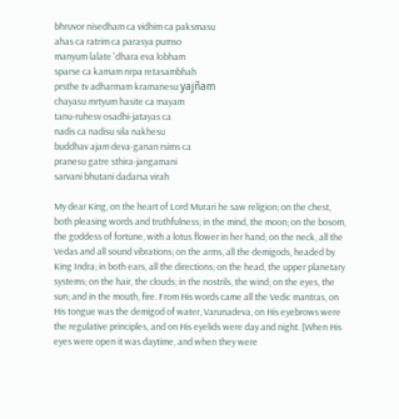bhruvor nisedham ca vidhim ca paksmasu
ahas ca ratrim ca parasya pumso
manyum lalate 'dhara eva lobham
sparse ca kamam nrpa retasambhah
prsthe tv adharmam kramanesu yajñam
chayasu mrtyum hasite ca mayam
tanu-ruhesv osadhi-jatayas ca
nadis ca nadisu sila nakhesu
buddhav ajam deva-ganan rsims ca
pranesu gatre sthira-jangamani
sarvani bhutani dadarsa virah

My dear King, on the heart of Lord Murari he saw religion; on the chest, both pleasing words and truthfulness; in the mind, the moon; on the bosom, the goddess of fortune, with a lotus flower in her hand; on the neck, all the Vedas and all sound vibrations; on the arms, all the demigods, headed by King Indra; in both ears, all the directions; on the head, the upper planetary systems; on the hair, the clouds; in the nostrils, the wind; on the eyes, the sun; and in the mouth, fire. From His words came all the Vedic mantras, on His tongue was the demigod of water, Varunadeva, on His eyebrows were the regulative principles, and on His eyelids were day and night. [When His eyes were open it was daytime, and when they were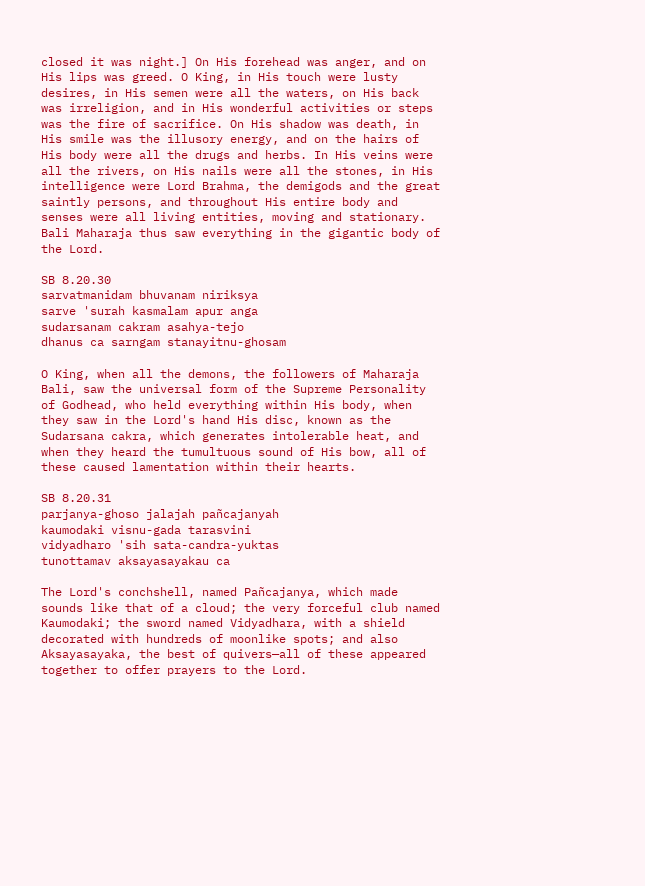closed it was night.] On His forehead was anger, and on His lips was greed. O King, in His touch were lusty desires, in His semen were all the waters, on His back was irreligion, and in His wonderful activities or steps was the fire of sacrifice. On His shadow was death, in His smile was the illusory energy, and on the hairs of His body were all the drugs and herbs. In His veins were all the rivers, on His nails were all the stones, in His intelligence were Lord Brahma, the demigods and the great saintly persons, and throughout His entire body and senses were all living entities, moving and stationary. Bali Maharaja thus saw everything in the gigantic body of the Lord.

SB 8.20.30
sarvatmanidam bhuvanam niriksya
sarve 'surah kasmalam apur anga
sudarsanam cakram asahya-tejo
dhanus ca sarngam stanayitnu-ghosam

O King, when all the demons, the followers of Maharaja Bali, saw the universal form of the Supreme Personality of Godhead, who held everything within His body, when they saw in the Lord's hand His disc, known as the Sudarsana cakra, which generates intolerable heat, and when they heard the tumultuous sound of His bow, all of these caused lamentation within their hearts.

SB 8.20.31
parjanya-ghoso jalajah pañcajanyah
kaumodaki visnu-gada tarasvini
vidyadharo 'sih sata-candra-yuktas
tunottamav aksayasayakau ca

The Lord's conchshell, named Pañcajanya, which made sounds like that of a cloud; the very forceful club named Kaumodaki; the sword named Vidyadhara, with a shield decorated with hundreds of moonlike spots; and also Aksayasayaka, the best of quivers—all of these appeared together to offer prayers to the Lord.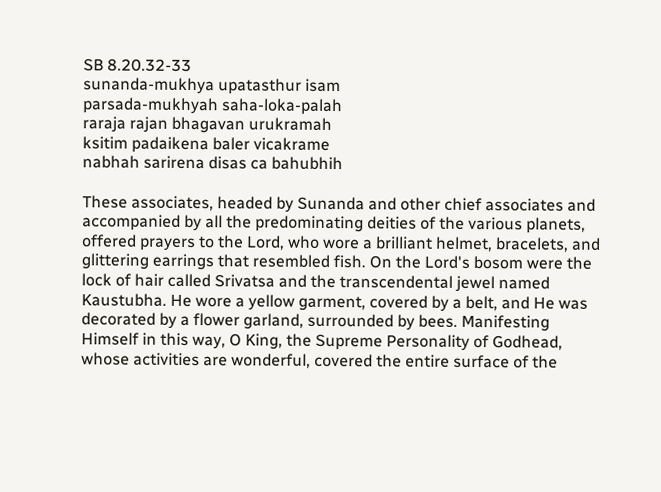SB 8.20.32-33
sunanda-mukhya upatasthur isam
parsada-mukhyah saha-loka-palah
raraja rajan bhagavan urukramah
ksitim padaikena baler vicakrame
nabhah sarirena disas ca bahubhih

These associates, headed by Sunanda and other chief associates and accompanied by all the predominating deities of the various planets, offered prayers to the Lord, who wore a brilliant helmet, bracelets, and glittering earrings that resembled fish. On the Lord's bosom were the lock of hair called Srivatsa and the transcendental jewel named Kaustubha. He wore a yellow garment, covered by a belt, and He was decorated by a flower garland, surrounded by bees. Manifesting Himself in this way, O King, the Supreme Personality of Godhead, whose activities are wonderful, covered the entire surface of the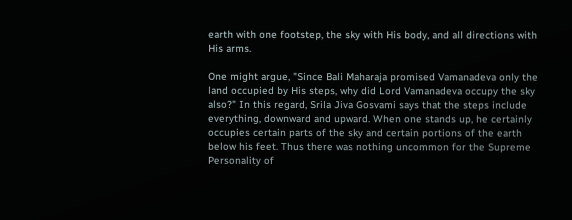earth with one footstep, the sky with His body, and all directions with His arms.

One might argue, "Since Bali Maharaja promised Vamanadeva only the land occupied by His steps, why did Lord Vamanadeva occupy the sky also?" In this regard, Srila Jiva Gosvami says that the steps include everything, downward and upward. When one stands up, he certainly occupies certain parts of the sky and certain portions of the earth below his feet. Thus there was nothing uncommon for the Supreme Personality of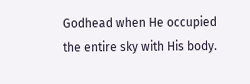Godhead when He occupied the entire sky with His body.